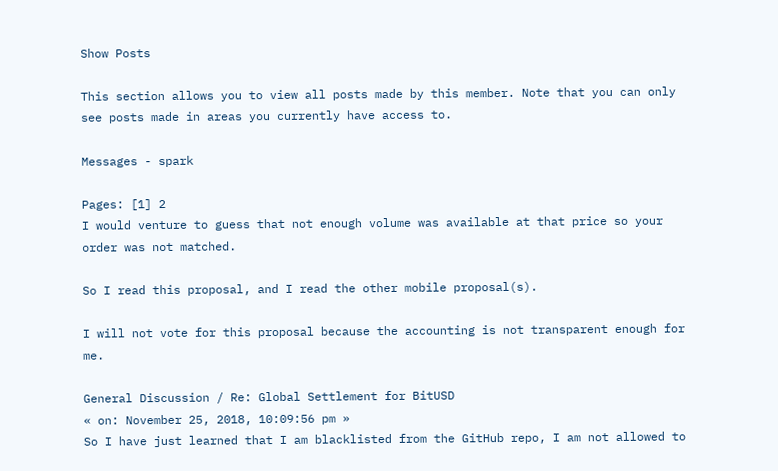Show Posts

This section allows you to view all posts made by this member. Note that you can only see posts made in areas you currently have access to.

Messages - spark

Pages: [1] 2
I would venture to guess that not enough volume was available at that price so your order was not matched.

So I read this proposal, and I read the other mobile proposal(s).

I will not vote for this proposal because the accounting is not transparent enough for me.

General Discussion / Re: Global Settlement for BitUSD
« on: November 25, 2018, 10:09:56 pm »
So I have just learned that I am blacklisted from the GitHub repo, I am not allowed to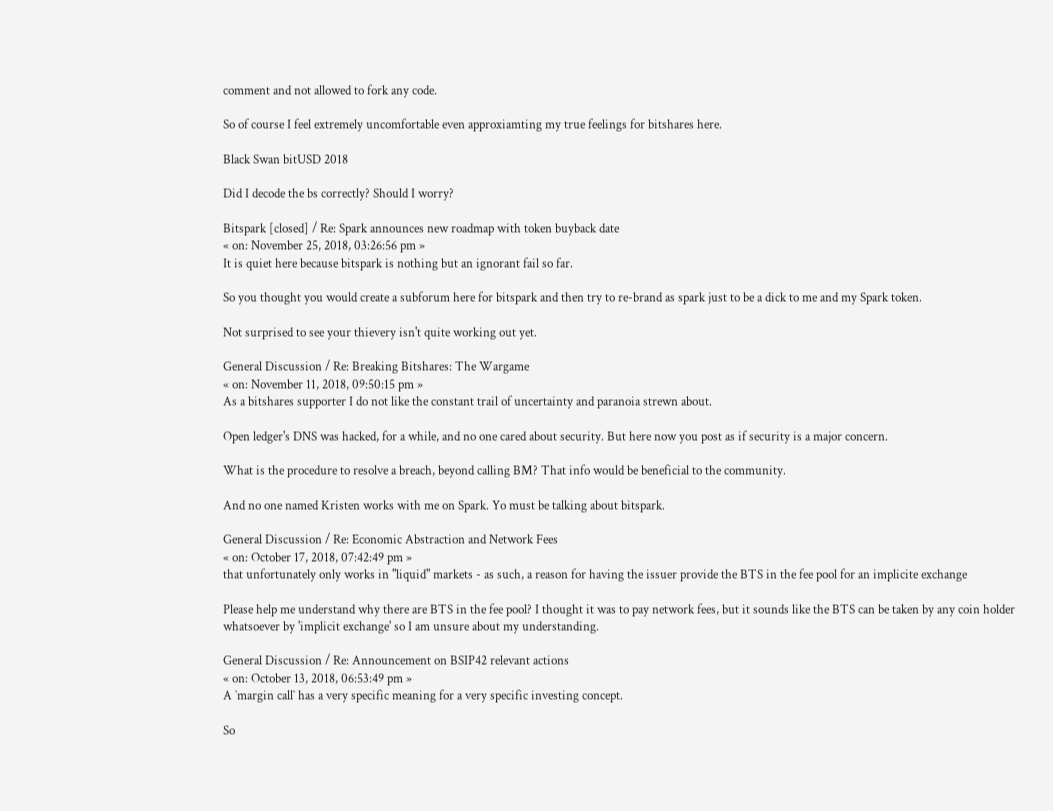comment and not allowed to fork any code.

So of course I feel extremely uncomfortable even approxiamting my true feelings for bitshares here.

Black Swan bitUSD 2018

Did I decode the bs correctly? Should I worry?

Bitspark [closed] / Re: Spark announces new roadmap with token buyback date
« on: November 25, 2018, 03:26:56 pm »
It is quiet here because bitspark is nothing but an ignorant fail so far.

So you thought you would create a subforum here for bitspark and then try to re-brand as spark just to be a dick to me and my Spark token.

Not surprised to see your thievery isn't quite working out yet.

General Discussion / Re: Breaking Bitshares: The Wargame
« on: November 11, 2018, 09:50:15 pm »
As a bitshares supporter I do not like the constant trail of uncertainty and paranoia strewn about.

Open ledger's DNS was hacked, for a while, and no one cared about security. But here now you post as if security is a major concern.

What is the procedure to resolve a breach, beyond calling BM? That info would be beneficial to the community.

And no one named Kristen works with me on Spark. Yo must be talking about bitspark.

General Discussion / Re: Economic Abstraction and Network Fees
« on: October 17, 2018, 07:42:49 pm »
that unfortunately only works in "liquid" markets - as such, a reason for having the issuer provide the BTS in the fee pool for an implicite exchange

Please help me understand why there are BTS in the fee pool? I thought it was to pay network fees, but it sounds like the BTS can be taken by any coin holder whatsoever by 'implicit exchange' so I am unsure about my understanding.

General Discussion / Re: Announcement on BSIP42 relevant actions
« on: October 13, 2018, 06:53:49 pm »
A `margin call` has a very specific meaning for a very specific investing concept.

So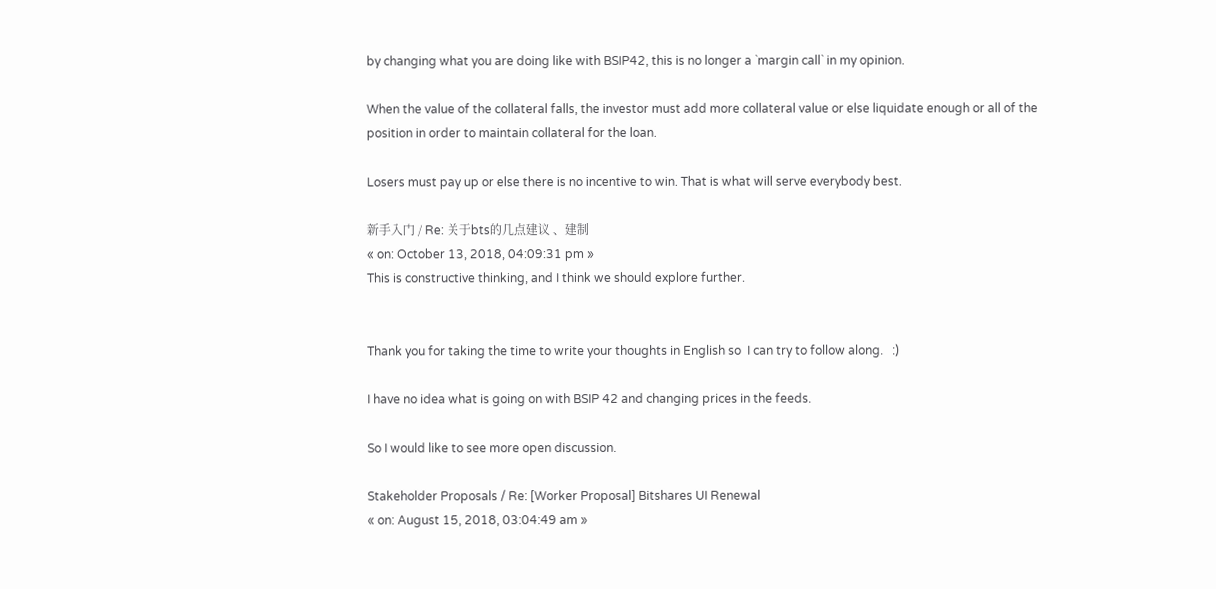by changing what you are doing like with BSIP42, this is no longer a `margin call` in my opinion.

When the value of the collateral falls, the investor must add more collateral value or else liquidate enough or all of the position in order to maintain collateral for the loan.

Losers must pay up or else there is no incentive to win. That is what will serve everybody best.

新手入门 / Re: 关于bts的几点建议 、建制
« on: October 13, 2018, 04:09:31 pm »
This is constructive thinking, and I think we should explore further.


Thank you for taking the time to write your thoughts in English so  I can try to follow along.   :)

I have no idea what is going on with BSIP 42 and changing prices in the feeds.

So I would like to see more open discussion.

Stakeholder Proposals / Re: [Worker Proposal] Bitshares UI Renewal
« on: August 15, 2018, 03:04:49 am »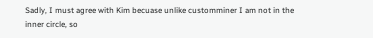Sadly, I must agree with Kim becuase unlike customminer I am not in the inner circle, so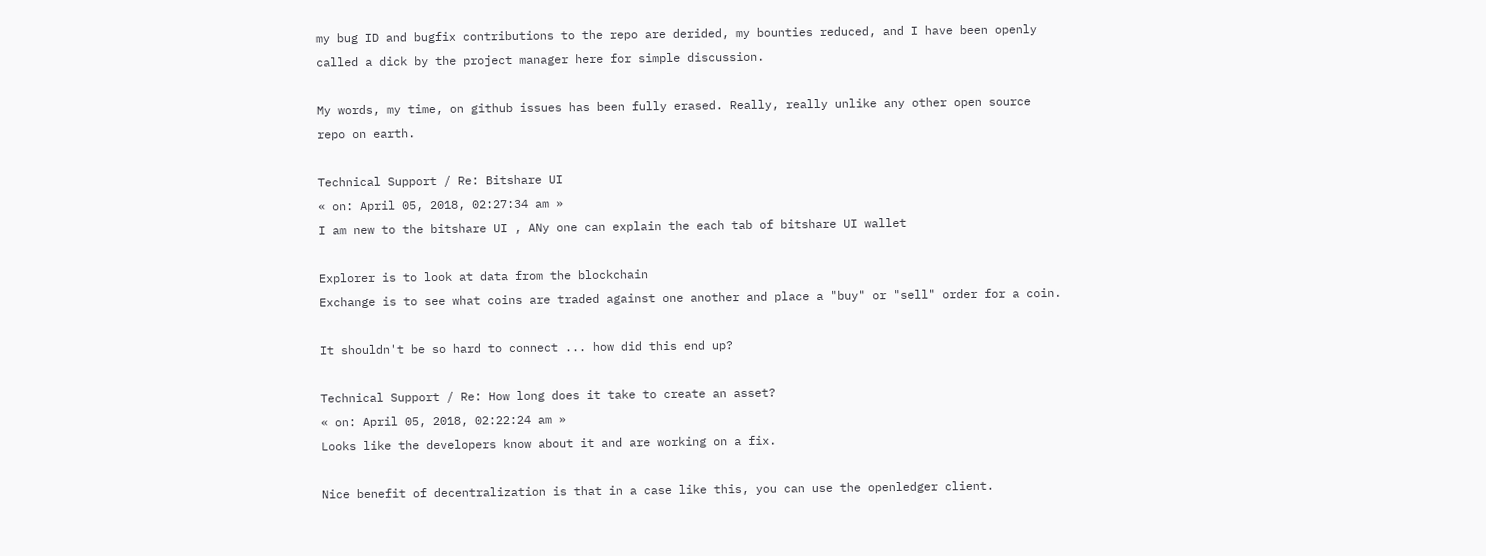my bug ID and bugfix contributions to the repo are derided, my bounties reduced, and I have been openly called a dick by the project manager here for simple discussion.

My words, my time, on github issues has been fully erased. Really, really unlike any other open source repo on earth.

Technical Support / Re: Bitshare UI
« on: April 05, 2018, 02:27:34 am »
I am new to the bitshare UI , ANy one can explain the each tab of bitshare UI wallet

Explorer is to look at data from the blockchain
Exchange is to see what coins are traded against one another and place a "buy" or "sell" order for a coin.

It shouldn't be so hard to connect ... how did this end up?

Technical Support / Re: How long does it take to create an asset?
« on: April 05, 2018, 02:22:24 am »
Looks like the developers know about it and are working on a fix.

Nice benefit of decentralization is that in a case like this, you can use the openledger client.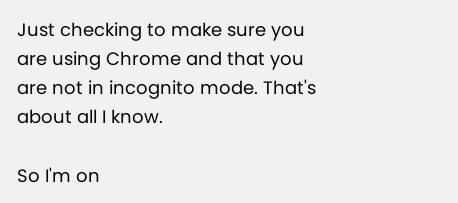Just checking to make sure you are using Chrome and that you are not in incognito mode. That's about all I know.

So I'm on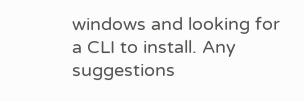windows and looking for a CLI to install. Any suggestions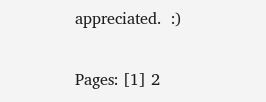appreciated.  :)

Pages: [1] 2